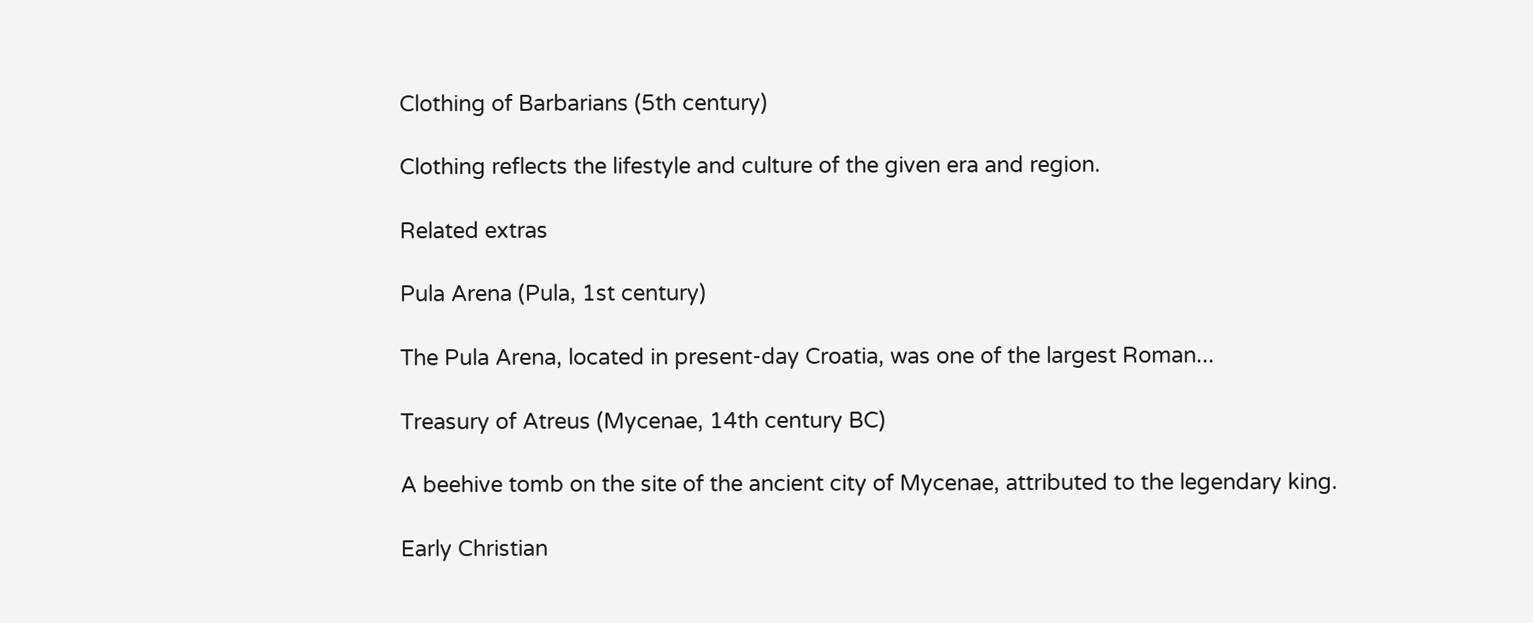Clothing of Barbarians (5th century)

Clothing reflects the lifestyle and culture of the given era and region.

Related extras

Pula Arena (Pula, 1st century)

The Pula Arena, located in present-day Croatia, was one of the largest Roman...

Treasury of Atreus (Mycenae, 14th century BC)

A beehive tomb on the site of the ancient city of Mycenae, attributed to the legendary king.

Early Christian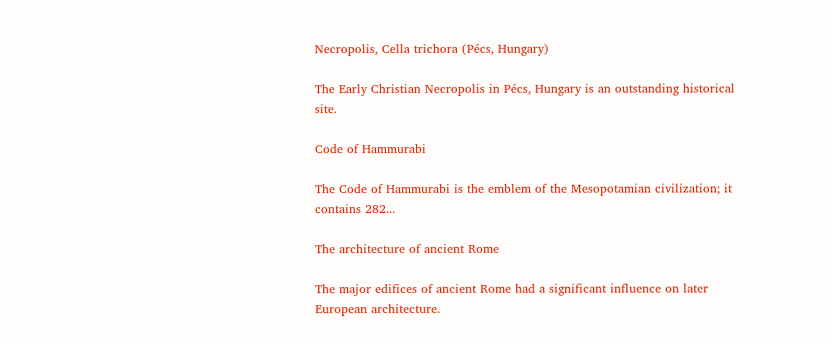Necropolis, Cella trichora (Pécs, Hungary)

The Early Christian Necropolis in Pécs, Hungary is an outstanding historical site.

Code of Hammurabi

The Code of Hammurabi is the emblem of the Mesopotamian civilization; it contains 282...

The architecture of ancient Rome

The major edifices of ancient Rome had a significant influence on later European architecture.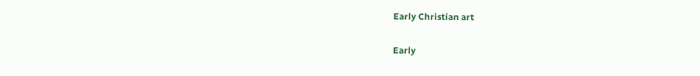Early Christian art

Early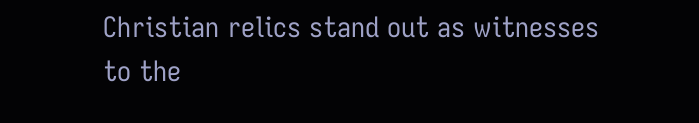Christian relics stand out as witnesses to the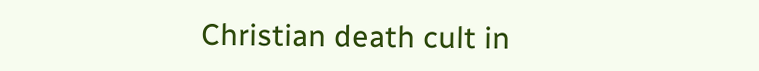Christian death cult in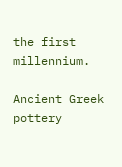the first millennium.

Ancient Greek pottery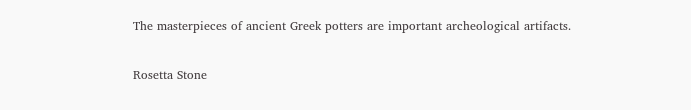The masterpieces of ancient Greek potters are important archeological artifacts.

Rosetta Stone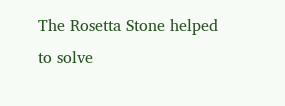The Rosetta Stone helped to solve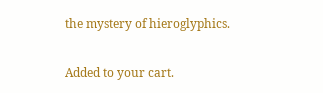the mystery of hieroglyphics.

Added to your cart.